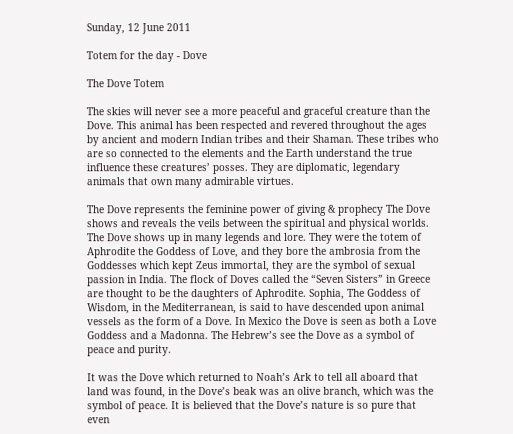Sunday, 12 June 2011

Totem for the day - Dove

The Dove Totem

The skies will never see a more peaceful and graceful creature than the Dove. This animal has been respected and revered throughout the ages by ancient and modern Indian tribes and their Shaman. These tribes who are so connected to the elements and the Earth understand the true influence these creatures’ posses. They are diplomatic, legendary animals that own many admirable virtues.

The Dove represents the feminine power of giving & prophecy The Dove shows and reveals the veils between the spiritual and physical worlds. The Dove shows up in many legends and lore. They were the totem of Aphrodite the Goddess of Love, and they bore the ambrosia from the Goddesses which kept Zeus immortal, they are the symbol of sexual passion in India. The flock of Doves called the “Seven Sisters” in Greece are thought to be the daughters of Aphrodite. Sophia, The Goddess of Wisdom, in the Mediterranean, is said to have descended upon animal vessels as the form of a Dove. In Mexico the Dove is seen as both a Love Goddess and a Madonna. The Hebrew’s see the Dove as a symbol of peace and purity.

It was the Dove which returned to Noah’s Ark to tell all aboard that land was found, in the Dove’s beak was an olive branch, which was the symbol of peace. It is believed that the Dove’s nature is so pure that even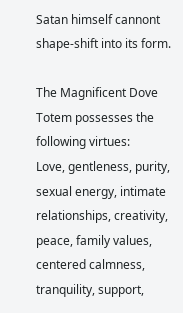Satan himself cannont shape-shift into its form.

The Magnificent Dove Totem possesses the following virtues:
Love, gentleness, purity, sexual energy, intimate relationships, creativity, peace, family values, centered calmness, tranquility, support,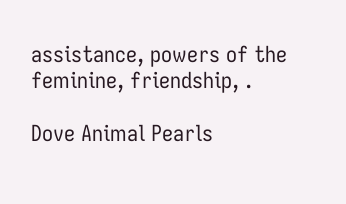assistance, powers of the feminine, friendship, .

Dove Animal Pearls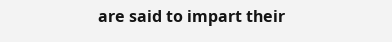are said to impart their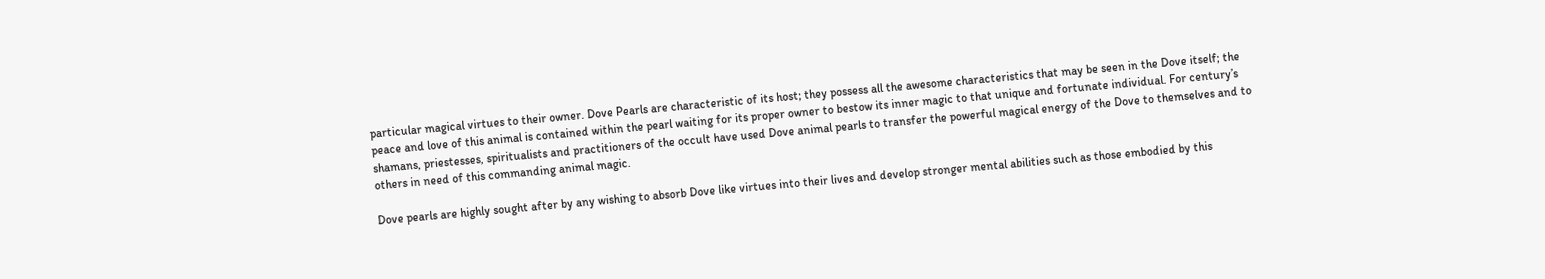particular magical virtues to their owner. Dove Pearls are characteristic of its host; they possess all the awesome characteristics that may be seen in the Dove itself; the peace and love of this animal is contained within the pearl waiting for its proper owner to bestow its inner magic to that unique and fortunate individual. For century’s shamans, priestesses, spiritualists and practitioners of the occult have used Dove animal pearls to transfer the powerful magical energy of the Dove to themselves and to others in need of this commanding animal magic.

Dove pearls are highly sought after by any wishing to absorb Dove like virtues into their lives and develop stronger mental abilities such as those embodied by this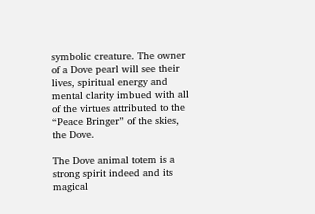symbolic creature. The owner of a Dove pearl will see their lives, spiritual energy and mental clarity imbued with all of the virtues attributed to the “Peace Bringer” of the skies, the Dove.

The Dove animal totem is a strong spirit indeed and its magical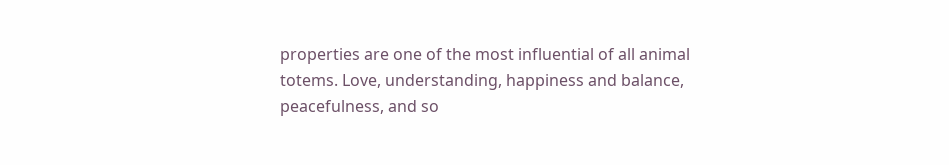properties are one of the most influential of all animal totems. Love, understanding, happiness and balance, peacefulness, and so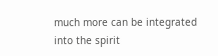much more can be integrated into the spirit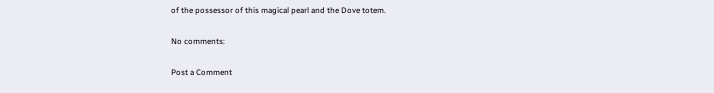of the possessor of this magical pearl and the Dove totem.

No comments:

Post a Comment